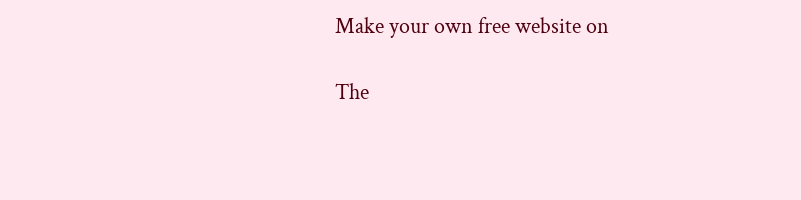Make your own free website on

The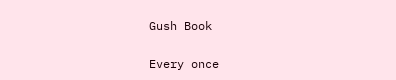Gush Book

Every once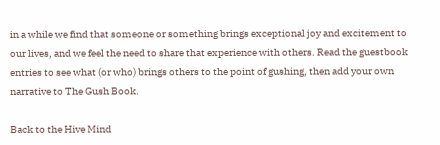in a while we find that someone or something brings exceptional joy and excitement to our lives, and we feel the need to share that experience with others. Read the guestbook entries to see what (or who) brings others to the point of gushing, then add your own narrative to The Gush Book.

Back to the Hive Mind